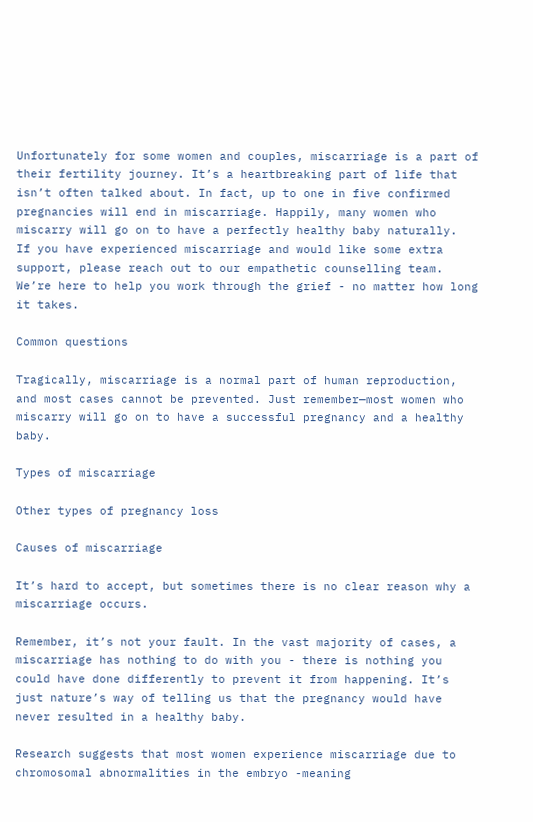Unfortunately for some women and couples, miscarriage is a part of their fertility journey. It’s a heartbreaking part of life that isn’t often talked about. In fact, up to one in five confirmed pregnancies will end in miscarriage. Happily, many women who miscarry will go on to have a perfectly healthy baby naturally.
If you have experienced miscarriage and would like some extra support, please reach out to our empathetic counselling team. We’re here to help you work through the grief - no matter how long it takes.

Common questions

Tragically, miscarriage is a normal part of human reproduction, and most cases cannot be prevented. Just remember—most women who miscarry will go on to have a successful pregnancy and a healthy baby.

Types of miscarriage

Other types of pregnancy loss

Causes of miscarriage

It’s hard to accept, but sometimes there is no clear reason why a miscarriage occurs.

Remember, it’s not your fault. In the vast majority of cases, a miscarriage has nothing to do with you - there is nothing you could have done differently to prevent it from happening. It’s just nature’s way of telling us that the pregnancy would have never resulted in a healthy baby.

Research suggests that most women experience miscarriage due to chromosomal abnormalities in the embryo -meaning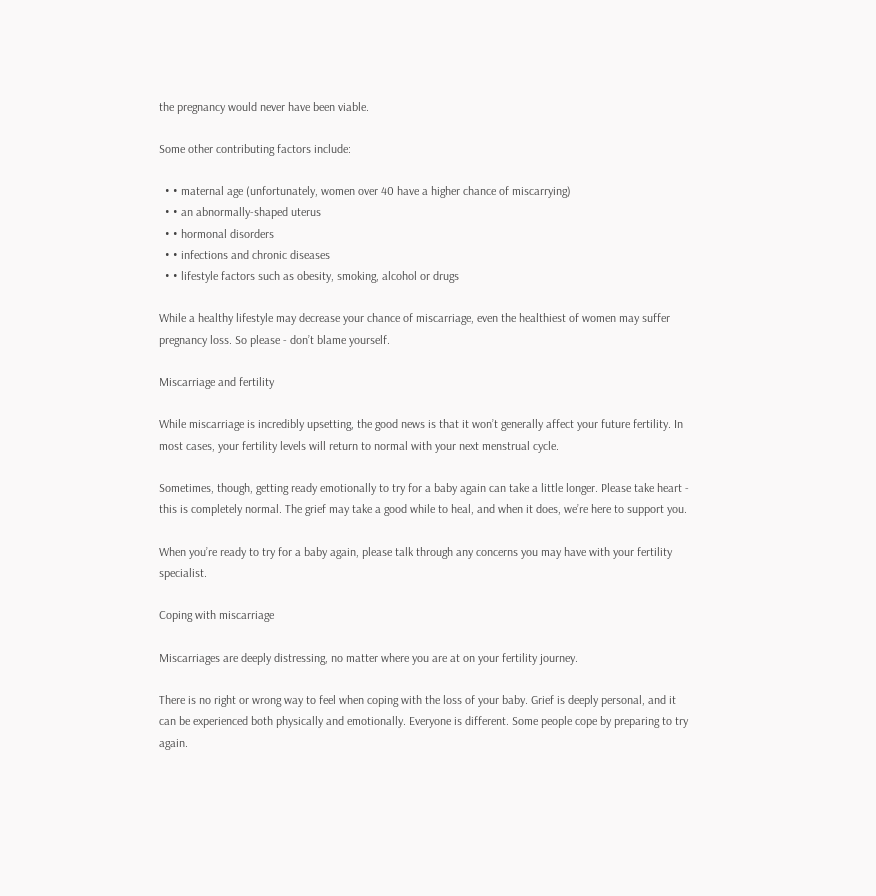the pregnancy would never have been viable.

Some other contributing factors include:

  • • maternal age (unfortunately, women over 40 have a higher chance of miscarrying)
  • • an abnormally-shaped uterus
  • • hormonal disorders
  • • infections and chronic diseases
  • • lifestyle factors such as obesity, smoking, alcohol or drugs

While a healthy lifestyle may decrease your chance of miscarriage, even the healthiest of women may suffer pregnancy loss. So please - don’t blame yourself.

Miscarriage and fertility

While miscarriage is incredibly upsetting, the good news is that it won’t generally affect your future fertility. In most cases, your fertility levels will return to normal with your next menstrual cycle.

Sometimes, though, getting ready emotionally to try for a baby again can take a little longer. Please take heart - this is completely normal. The grief may take a good while to heal, and when it does, we’re here to support you.

When you’re ready to try for a baby again, please talk through any concerns you may have with your fertility specialist.

Coping with miscarriage

Miscarriages are deeply distressing, no matter where you are at on your fertility journey.

There is no right or wrong way to feel when coping with the loss of your baby. Grief is deeply personal, and it can be experienced both physically and emotionally. Everyone is different. Some people cope by preparing to try again.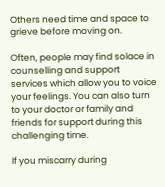Others need time and space to grieve before moving on.

Often, people may find solace in counselling and support services which allow you to voice your feelings. You can also turn to your doctor or family and friends for support during this challenging time.

If you miscarry during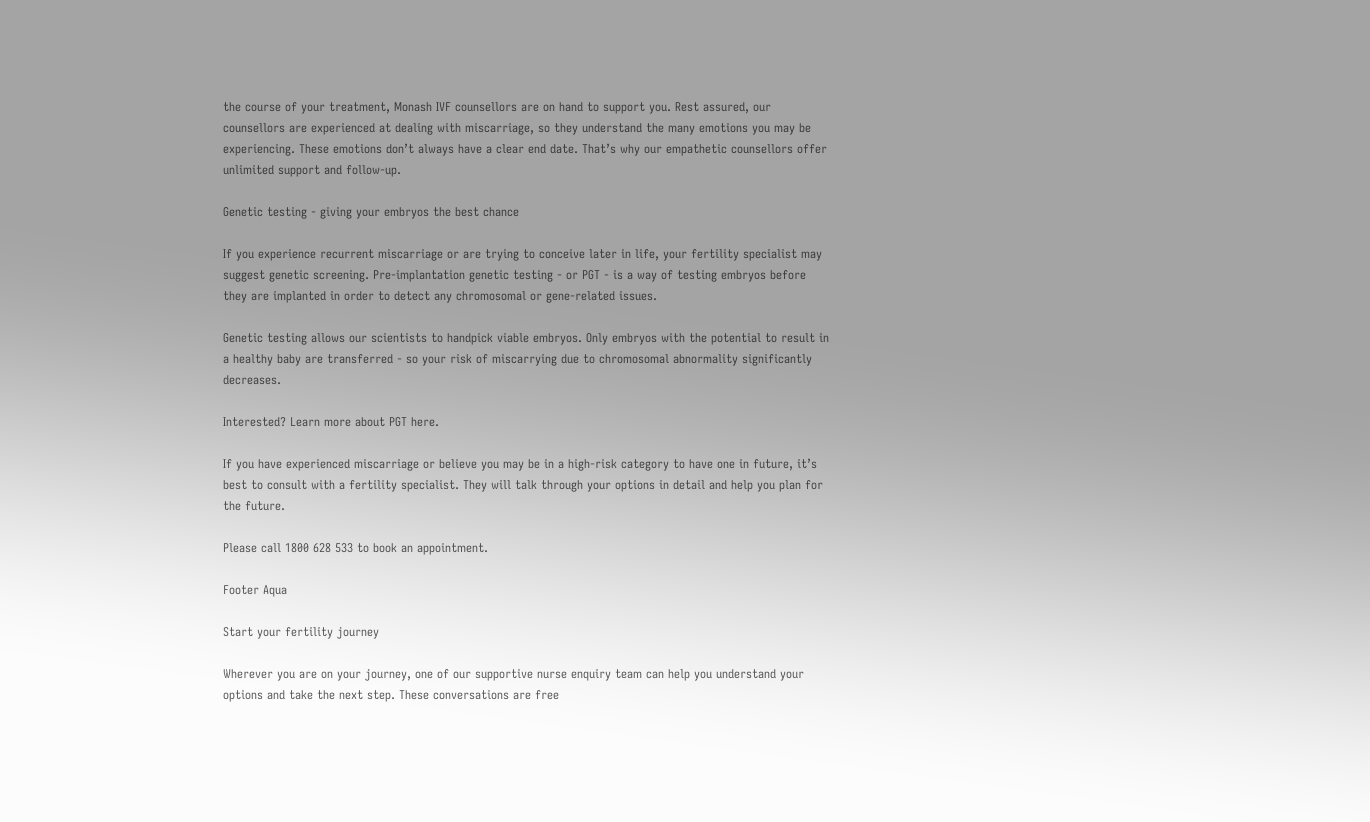the course of your treatment, Monash IVF counsellors are on hand to support you. Rest assured, our counsellors are experienced at dealing with miscarriage, so they understand the many emotions you may be experiencing. These emotions don’t always have a clear end date. That’s why our empathetic counsellors offer unlimited support and follow-up.

Genetic testing - giving your embryos the best chance

If you experience recurrent miscarriage or are trying to conceive later in life, your fertility specialist may suggest genetic screening. Pre-implantation genetic testing - or PGT - is a way of testing embryos before they are implanted in order to detect any chromosomal or gene-related issues.

Genetic testing allows our scientists to handpick viable embryos. Only embryos with the potential to result in a healthy baby are transferred - so your risk of miscarrying due to chromosomal abnormality significantly decreases.

Interested? Learn more about PGT here.

If you have experienced miscarriage or believe you may be in a high-risk category to have one in future, it’s best to consult with a fertility specialist. They will talk through your options in detail and help you plan for the future.

Please call 1800 628 533 to book an appointment.

Footer Aqua

Start your fertility journey

Wherever you are on your journey, one of our supportive nurse enquiry team can help you understand your options and take the next step. These conversations are free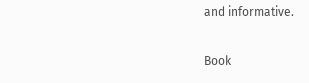and informative.

Book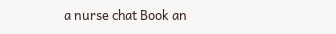a nurse chat Book an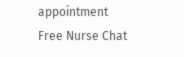appointment
Free Nurse Chat